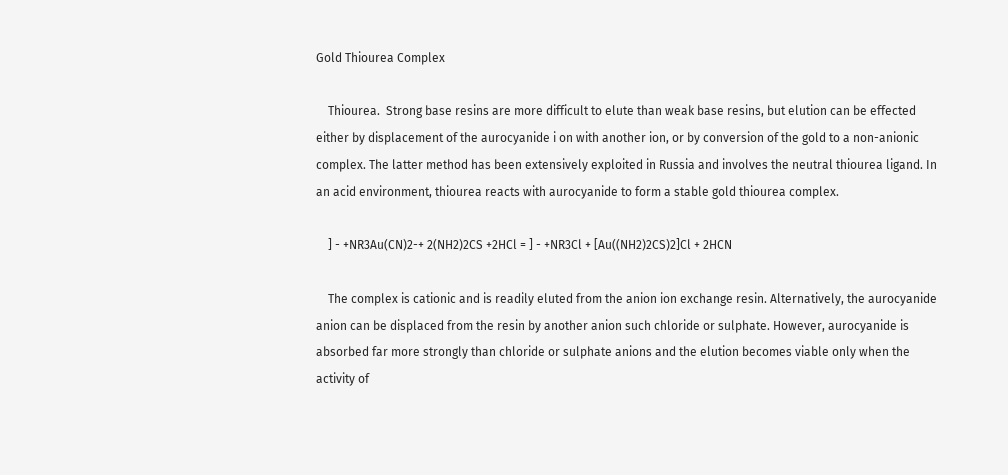Gold Thiourea Complex

    Thiourea.  Strong base resins are more difficult to elute than weak base resins, but elution can be effected either by displacement of the aurocyanide i on with another ion, or by conversion of the gold to a non-anionic complex. The latter method has been extensively exploited in Russia and involves the neutral thiourea ligand. In an acid environment, thiourea reacts with aurocyanide to form a stable gold thiourea complex.

    ] - +NR3Au(CN)2-+ 2(NH2)2CS +2HCl = ] - +NR3Cl + [Au((NH2)2CS)2]Cl + 2HCN

    The complex is cationic and is readily eluted from the anion ion exchange resin. Alternatively, the aurocyanide anion can be displaced from the resin by another anion such chloride or sulphate. However, aurocyanide is absorbed far more strongly than chloride or sulphate anions and the elution becomes viable only when the activity of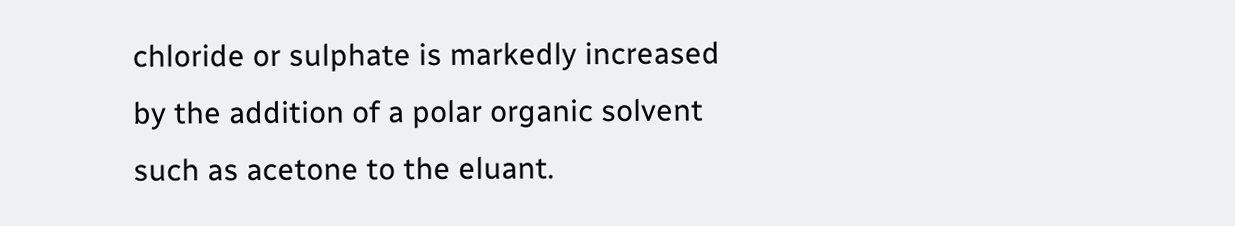chloride or sulphate is markedly increased by the addition of a polar organic solvent such as acetone to the eluant.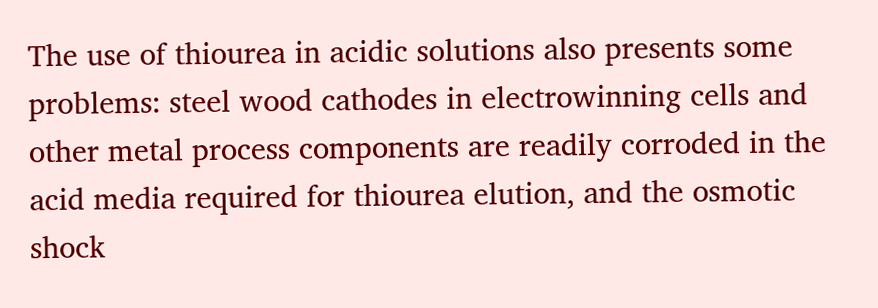The use of thiourea in acidic solutions also presents some problems: steel wood cathodes in electrowinning cells and other metal process components are readily corroded in the acid media required for thiourea elution, and the osmotic shock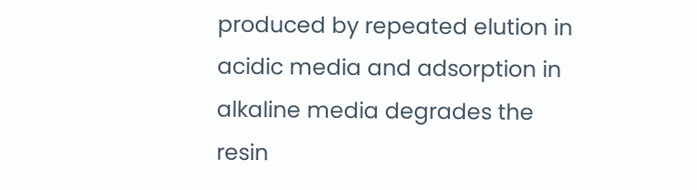produced by repeated elution in acidic media and adsorption in alkaline media degrades the resin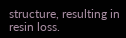structure, resulting in resin loss.